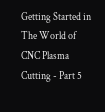Getting Started in The World of CNC Plasma Cutting - Part 5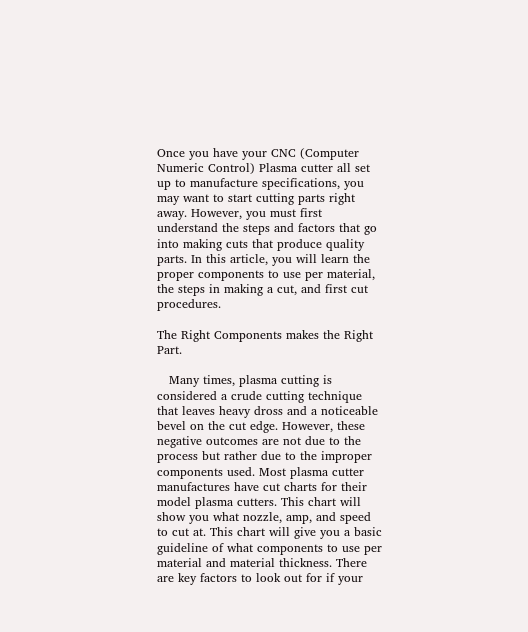Once you have your CNC (Computer Numeric Control) Plasma cutter all set up to manufacture specifications, you may want to start cutting parts right away. However, you must first understand the steps and factors that go into making cuts that produce quality parts. In this article, you will learn the proper components to use per material, the steps in making a cut, and first cut procedures.

The Right Components makes the Right Part.

   Many times, plasma cutting is considered a crude cutting technique that leaves heavy dross and a noticeable bevel on the cut edge. However, these negative outcomes are not due to the process but rather due to the improper components used. Most plasma cutter manufactures have cut charts for their model plasma cutters. This chart will show you what nozzle, amp, and speed to cut at. This chart will give you a basic guideline of what components to use per material and material thickness. There are key factors to look out for if your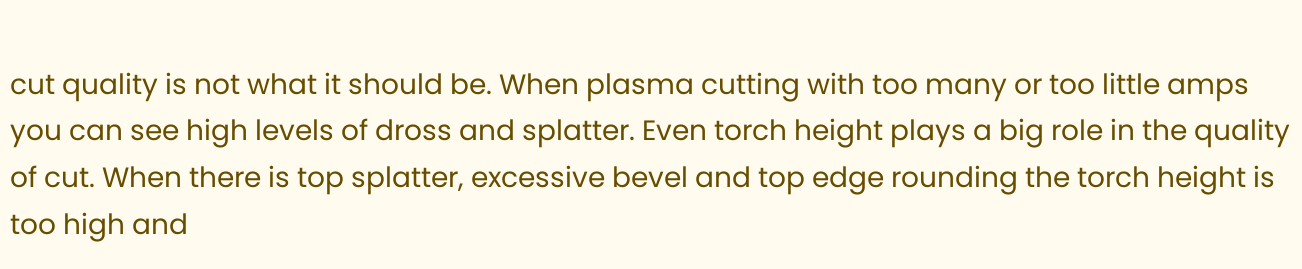cut quality is not what it should be. When plasma cutting with too many or too little amps you can see high levels of dross and splatter. Even torch height plays a big role in the quality of cut. When there is top splatter, excessive bevel and top edge rounding the torch height is too high and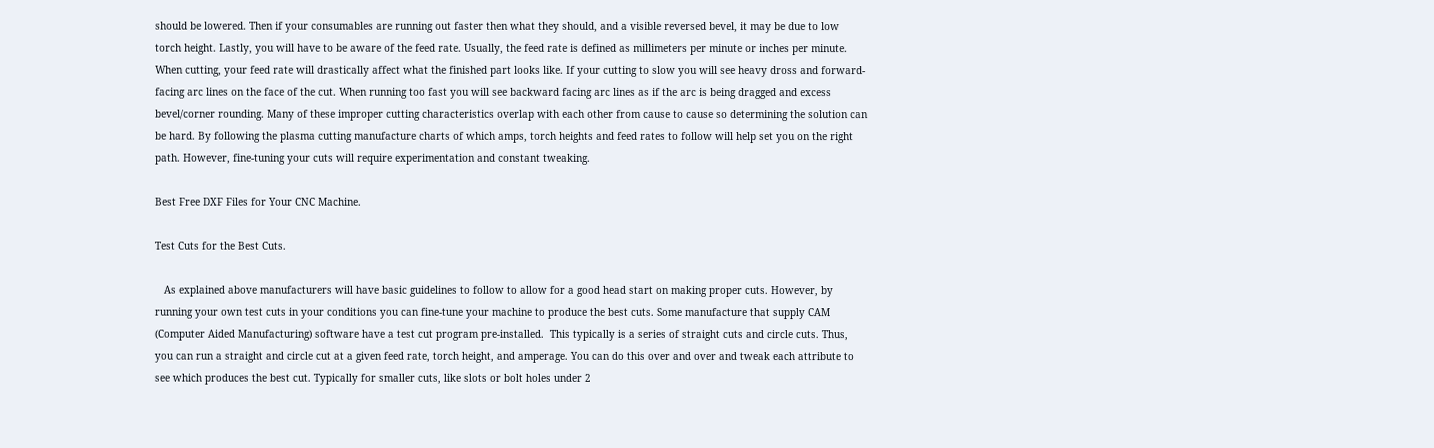should be lowered. Then if your consumables are running out faster then what they should, and a visible reversed bevel, it may be due to low torch height. Lastly, you will have to be aware of the feed rate. Usually, the feed rate is defined as millimeters per minute or inches per minute. When cutting, your feed rate will drastically affect what the finished part looks like. If your cutting to slow you will see heavy dross and forward-facing arc lines on the face of the cut. When running too fast you will see backward facing arc lines as if the arc is being dragged and excess bevel/corner rounding. Many of these improper cutting characteristics overlap with each other from cause to cause so determining the solution can be hard. By following the plasma cutting manufacture charts of which amps, torch heights and feed rates to follow will help set you on the right path. However, fine-tuning your cuts will require experimentation and constant tweaking.

Best Free DXF Files for Your CNC Machine.

Test Cuts for the Best Cuts.

   As explained above manufacturers will have basic guidelines to follow to allow for a good head start on making proper cuts. However, by running your own test cuts in your conditions you can fine-tune your machine to produce the best cuts. Some manufacture that supply CAM (Computer Aided Manufacturing) software have a test cut program pre-installed.  This typically is a series of straight cuts and circle cuts. Thus, you can run a straight and circle cut at a given feed rate, torch height, and amperage. You can do this over and over and tweak each attribute to see which produces the best cut. Typically for smaller cuts, like slots or bolt holes under 2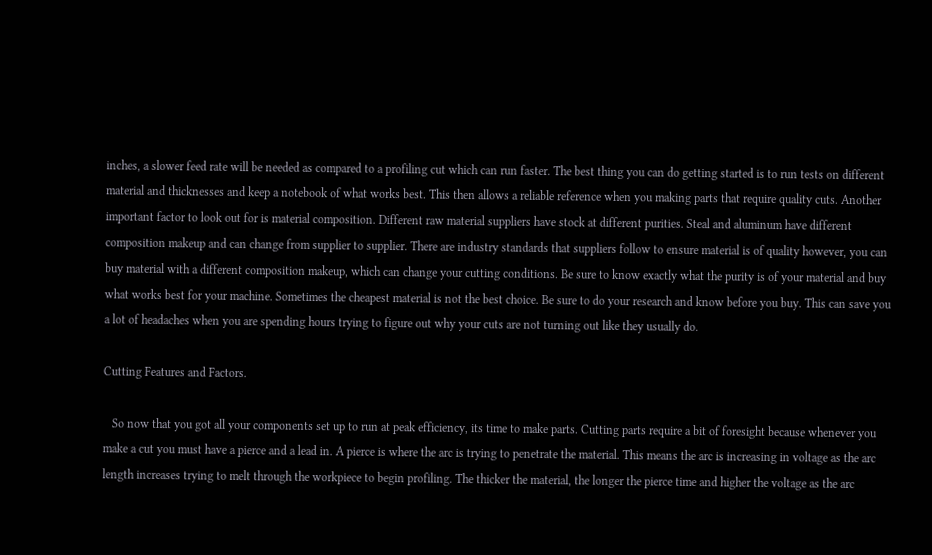inches, a slower feed rate will be needed as compared to a profiling cut which can run faster. The best thing you can do getting started is to run tests on different material and thicknesses and keep a notebook of what works best. This then allows a reliable reference when you making parts that require quality cuts. Another important factor to look out for is material composition. Different raw material suppliers have stock at different purities. Steal and aluminum have different composition makeup and can change from supplier to supplier. There are industry standards that suppliers follow to ensure material is of quality however, you can buy material with a different composition makeup, which can change your cutting conditions. Be sure to know exactly what the purity is of your material and buy what works best for your machine. Sometimes the cheapest material is not the best choice. Be sure to do your research and know before you buy. This can save you a lot of headaches when you are spending hours trying to figure out why your cuts are not turning out like they usually do.

Cutting Features and Factors.

   So now that you got all your components set up to run at peak efficiency, its time to make parts. Cutting parts require a bit of foresight because whenever you make a cut you must have a pierce and a lead in. A pierce is where the arc is trying to penetrate the material. This means the arc is increasing in voltage as the arc length increases trying to melt through the workpiece to begin profiling. The thicker the material, the longer the pierce time and higher the voltage as the arc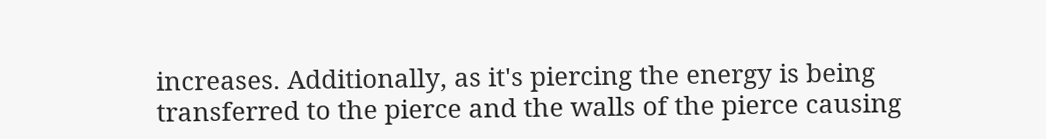increases. Additionally, as it's piercing the energy is being transferred to the pierce and the walls of the pierce causing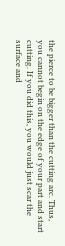the pierce to be bigger than the cutting arc. Thus, you cannot begin on the edge of your part and start cutting. If you did this, you would just scar the surface and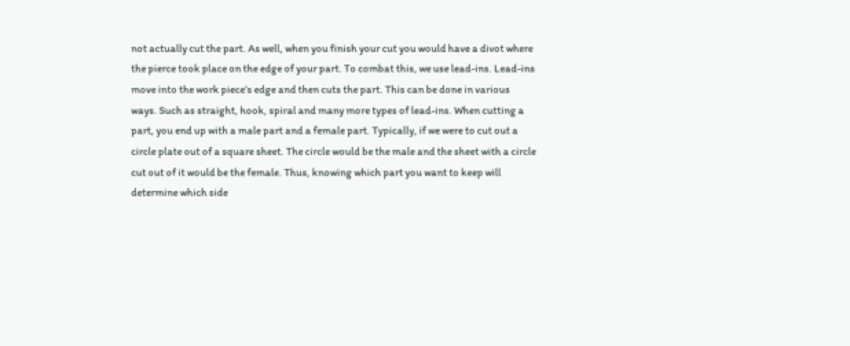not actually cut the part. As well, when you finish your cut you would have a divot where the pierce took place on the edge of your part. To combat this, we use lead-ins. Lead-ins move into the work piece’s edge and then cuts the part. This can be done in various ways. Such as straight, hook, spiral and many more types of lead-ins. When cutting a part, you end up with a male part and a female part. Typically, if we were to cut out a circle plate out of a square sheet. The circle would be the male and the sheet with a circle cut out of it would be the female. Thus, knowing which part you want to keep will determine which side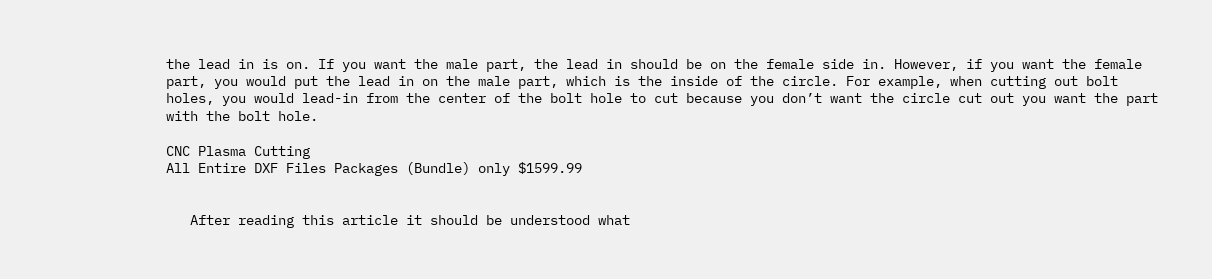the lead in is on. If you want the male part, the lead in should be on the female side in. However, if you want the female part, you would put the lead in on the male part, which is the inside of the circle. For example, when cutting out bolt holes, you would lead-in from the center of the bolt hole to cut because you don’t want the circle cut out you want the part with the bolt hole.

CNC Plasma Cutting
All Entire DXF Files Packages (Bundle) only $1599.99


   After reading this article it should be understood what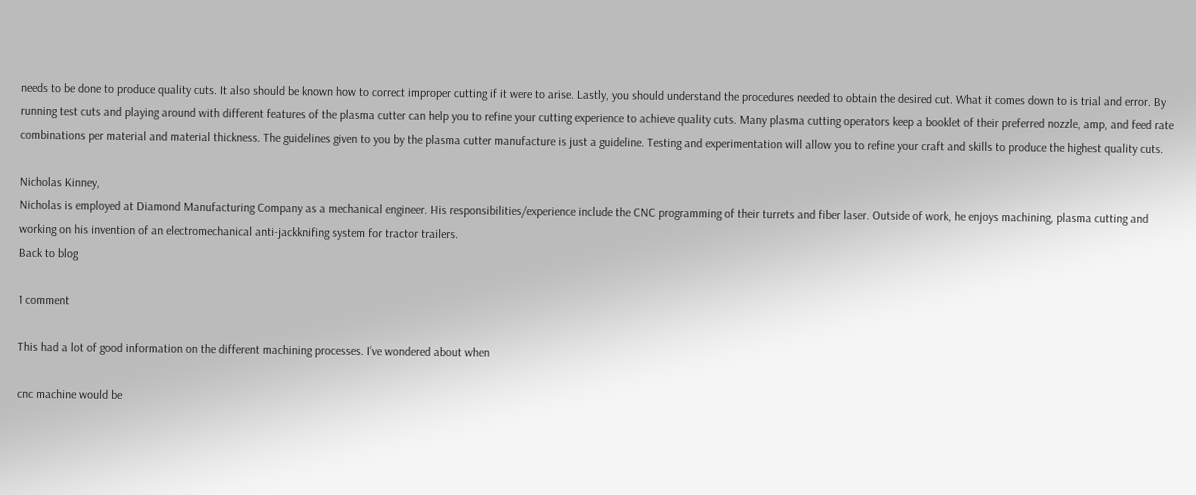needs to be done to produce quality cuts. It also should be known how to correct improper cutting if it were to arise. Lastly, you should understand the procedures needed to obtain the desired cut. What it comes down to is trial and error. By running test cuts and playing around with different features of the plasma cutter can help you to refine your cutting experience to achieve quality cuts. Many plasma cutting operators keep a booklet of their preferred nozzle, amp, and feed rate combinations per material and material thickness. The guidelines given to you by the plasma cutter manufacture is just a guideline. Testing and experimentation will allow you to refine your craft and skills to produce the highest quality cuts.

Nicholas Kinney,
Nicholas is employed at Diamond Manufacturing Company as a mechanical engineer. His responsibilities/experience include the CNC programming of their turrets and fiber laser. Outside of work, he enjoys machining, plasma cutting and working on his invention of an electromechanical anti-jackknifing system for tractor trailers.
Back to blog

1 comment

This had a lot of good information on the different machining processes. I’ve wondered about when

cnc machine would be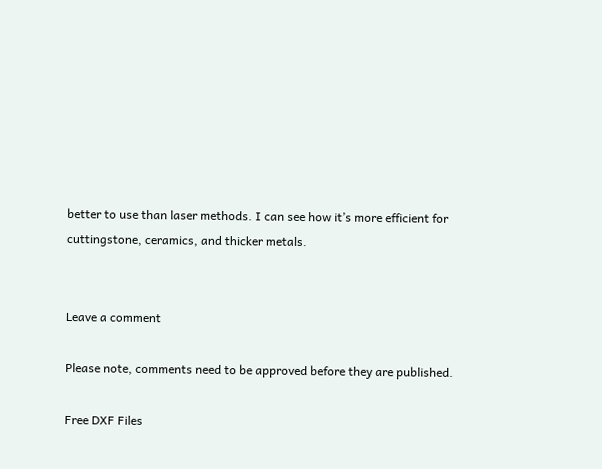better to use than laser methods. I can see how it’s more efficient for cuttingstone, ceramics, and thicker metals.


Leave a comment

Please note, comments need to be approved before they are published.

Free DXF Files